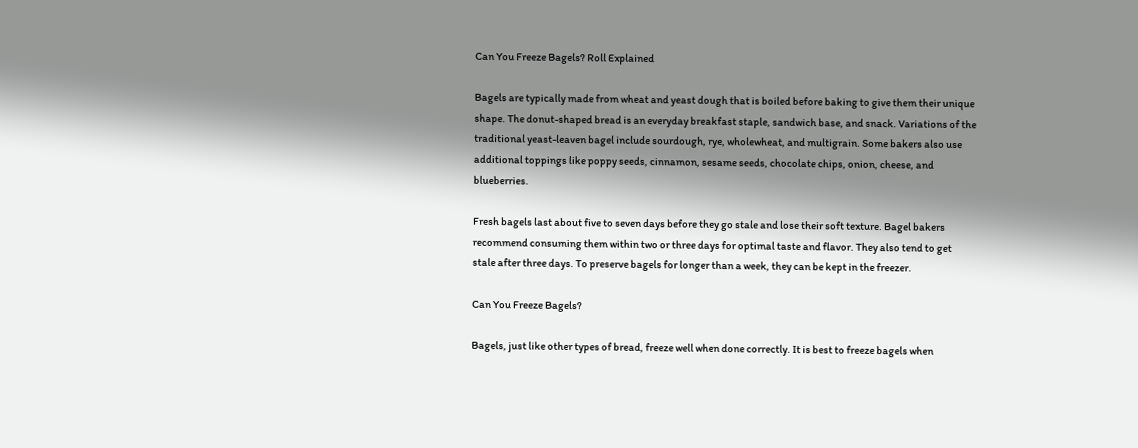Can You Freeze Bagels? Roll Explained

Bagels are typically made from wheat and yeast dough that is boiled before baking to give them their unique shape. The donut-shaped bread is an everyday breakfast staple, sandwich base, and snack. Variations of the traditional yeast-leaven bagel include sourdough, rye, wholewheat, and multigrain. Some bakers also use additional toppings like poppy seeds, cinnamon, sesame seeds, chocolate chips, onion, cheese, and blueberries.

Fresh bagels last about five to seven days before they go stale and lose their soft texture. Bagel bakers recommend consuming them within two or three days for optimal taste and flavor. They also tend to get stale after three days. To preserve bagels for longer than a week, they can be kept in the freezer.

Can You Freeze Bagels?

Bagels, just like other types of bread, freeze well when done correctly. It is best to freeze bagels when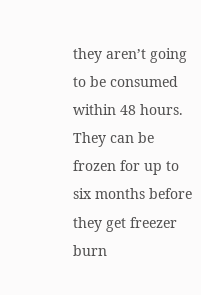they aren’t going to be consumed within 48 hours. They can be frozen for up to six months before they get freezer burn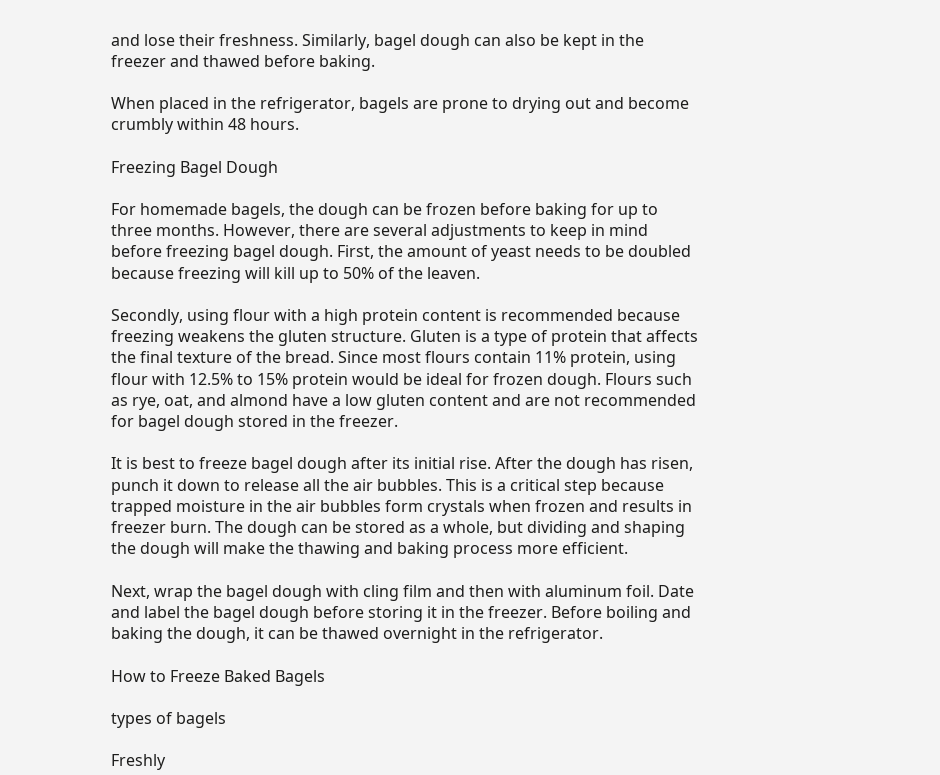and lose their freshness. Similarly, bagel dough can also be kept in the freezer and thawed before baking.

When placed in the refrigerator, bagels are prone to drying out and become crumbly within 48 hours.

Freezing Bagel Dough

For homemade bagels, the dough can be frozen before baking for up to three months. However, there are several adjustments to keep in mind before freezing bagel dough. First, the amount of yeast needs to be doubled because freezing will kill up to 50% of the leaven.

Secondly, using flour with a high protein content is recommended because freezing weakens the gluten structure. Gluten is a type of protein that affects the final texture of the bread. Since most flours contain 11% protein, using flour with 12.5% to 15% protein would be ideal for frozen dough. Flours such as rye, oat, and almond have a low gluten content and are not recommended for bagel dough stored in the freezer.

It is best to freeze bagel dough after its initial rise. After the dough has risen, punch it down to release all the air bubbles. This is a critical step because trapped moisture in the air bubbles form crystals when frozen and results in freezer burn. The dough can be stored as a whole, but dividing and shaping the dough will make the thawing and baking process more efficient.

Next, wrap the bagel dough with cling film and then with aluminum foil. Date and label the bagel dough before storing it in the freezer. Before boiling and baking the dough, it can be thawed overnight in the refrigerator.

How to Freeze Baked Bagels

types of bagels

Freshly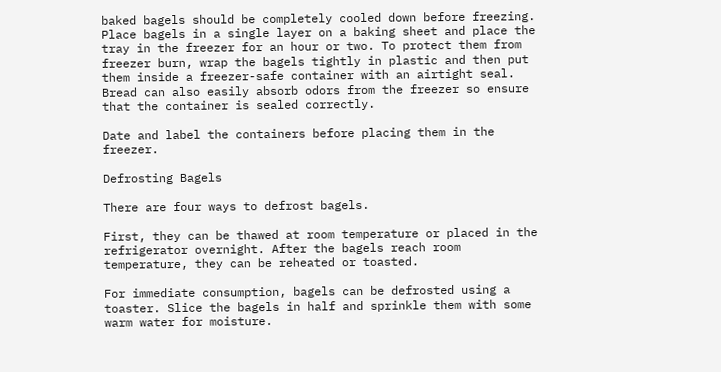baked bagels should be completely cooled down before freezing. Place bagels in a single layer on a baking sheet and place the tray in the freezer for an hour or two. To protect them from freezer burn, wrap the bagels tightly in plastic and then put them inside a freezer-safe container with an airtight seal. Bread can also easily absorb odors from the freezer so ensure that the container is sealed correctly.

Date and label the containers before placing them in the freezer.

Defrosting Bagels

There are four ways to defrost bagels.

First, they can be thawed at room temperature or placed in the refrigerator overnight. After the bagels reach room temperature, they can be reheated or toasted.

For immediate consumption, bagels can be defrosted using a toaster. Slice the bagels in half and sprinkle them with some warm water for moisture.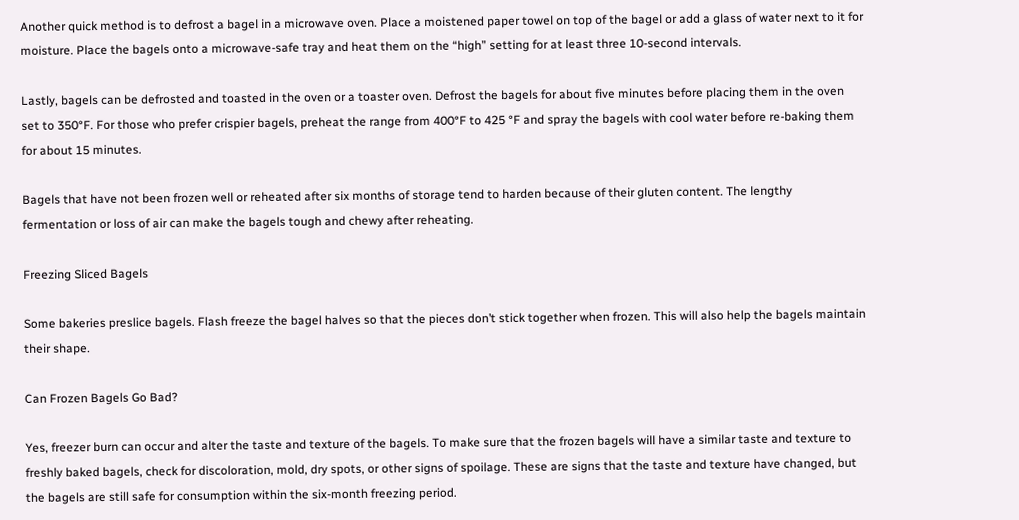Another quick method is to defrost a bagel in a microwave oven. Place a moistened paper towel on top of the bagel or add a glass of water next to it for moisture. Place the bagels onto a microwave-safe tray and heat them on the “high” setting for at least three 10-second intervals.

Lastly, bagels can be defrosted and toasted in the oven or a toaster oven. Defrost the bagels for about five minutes before placing them in the oven set to 350°F. For those who prefer crispier bagels, preheat the range from 400°F to 425 °F and spray the bagels with cool water before re-baking them for about 15 minutes.

Bagels that have not been frozen well or reheated after six months of storage tend to harden because of their gluten content. The lengthy fermentation or loss of air can make the bagels tough and chewy after reheating.

Freezing Sliced Bagels

Some bakeries preslice bagels. Flash freeze the bagel halves so that the pieces don’t stick together when frozen. This will also help the bagels maintain their shape.

Can Frozen Bagels Go Bad?

Yes, freezer burn can occur and alter the taste and texture of the bagels. To make sure that the frozen bagels will have a similar taste and texture to freshly baked bagels, check for discoloration, mold, dry spots, or other signs of spoilage. These are signs that the taste and texture have changed, but the bagels are still safe for consumption within the six-month freezing period.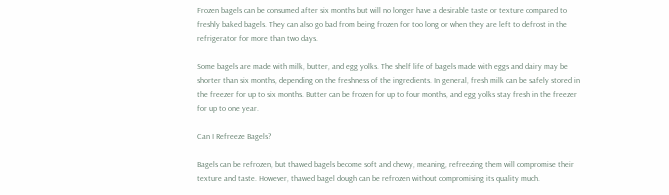Frozen bagels can be consumed after six months but will no longer have a desirable taste or texture compared to freshly baked bagels. They can also go bad from being frozen for too long or when they are left to defrost in the refrigerator for more than two days.

Some bagels are made with milk, butter, and egg yolks. The shelf life of bagels made with eggs and dairy may be shorter than six months, depending on the freshness of the ingredients. In general, fresh milk can be safely stored in the freezer for up to six months. Butter can be frozen for up to four months, and egg yolks stay fresh in the freezer for up to one year.

Can I Refreeze Bagels?

Bagels can be refrozen, but thawed bagels become soft and chewy, meaning, refreezing them will compromise their texture and taste. However, thawed bagel dough can be refrozen without compromising its quality much.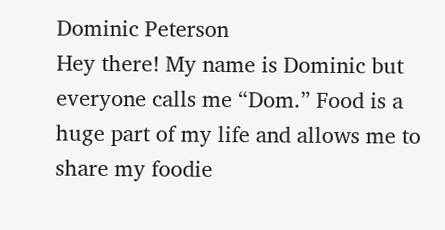Dominic Peterson
Hey there! My name is Dominic but everyone calls me “Dom.” Food is a huge part of my life and allows me to share my foodie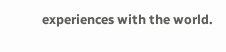experiences with the world.